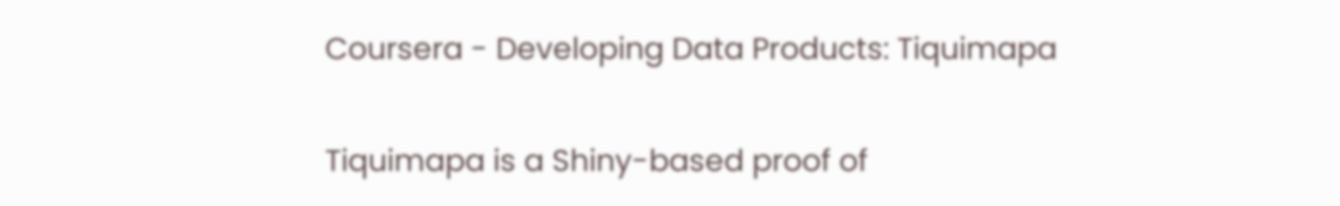Coursera - Developing Data Products: Tiquimapa

Tiquimapa is a Shiny-based proof of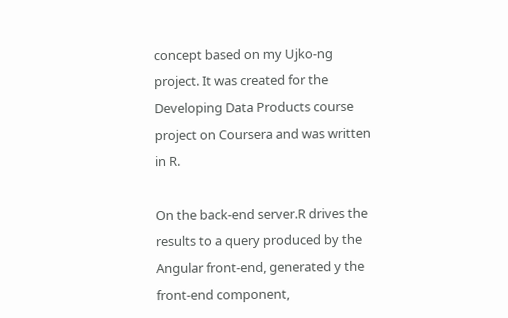concept based on my Ujko-ng project. It was created for the Developing Data Products course project on Coursera and was written in R.

On the back-end server.R drives the results to a query produced by the Angular front-end, generated y the front-end component,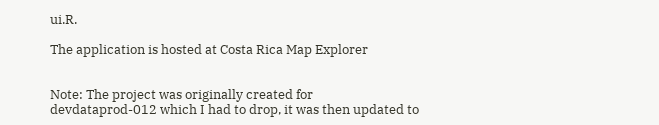ui.R.

The application is hosted at Costa Rica Map Explorer


Note: The project was originally created for devdataprod-012 which I had to drop, it was then updated to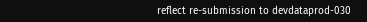reflect re-submission to devdataprod-030